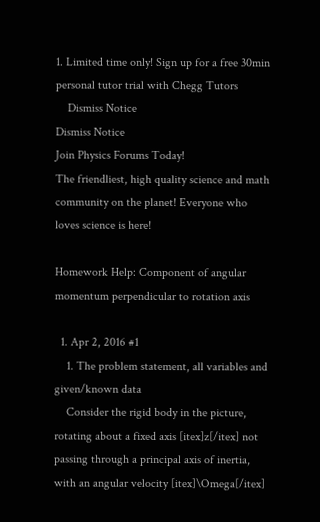1. Limited time only! Sign up for a free 30min personal tutor trial with Chegg Tutors
    Dismiss Notice
Dismiss Notice
Join Physics Forums Today!
The friendliest, high quality science and math community on the planet! Everyone who loves science is here!

Homework Help: Component of angular momentum perpendicular to rotation axis

  1. Apr 2, 2016 #1
    1. The problem statement, all variables and given/known data
    Consider the rigid body in the picture, rotating about a fixed axis [itex]z[/itex] not passing through a principal axis of inertia, with an angular velocity [itex]\Omega[/itex]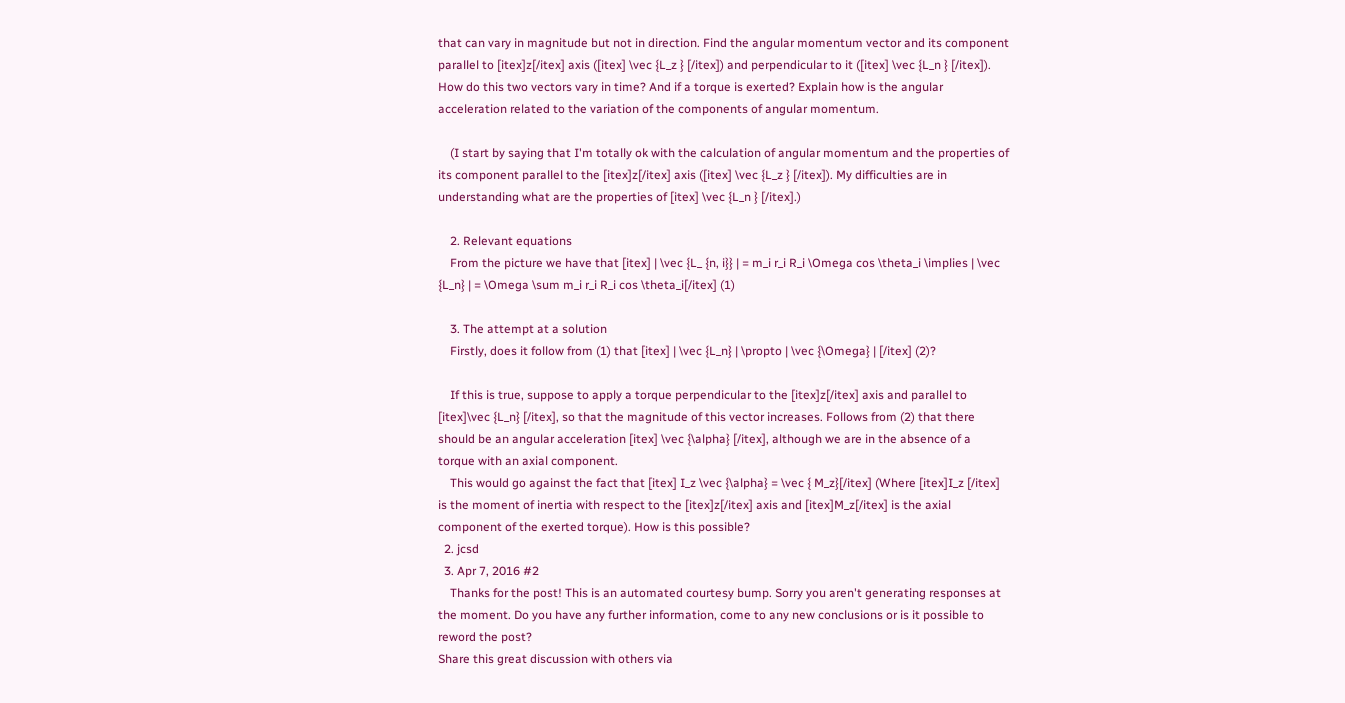that can vary in magnitude but not in direction. Find the angular momentum vector and its component parallel to [itex]z[/itex] axis ([itex] \vec {L_z } [/itex]) and perpendicular to it ([itex] \vec {L_n } [/itex]). How do this two vectors vary in time? And if a torque is exerted? Explain how is the angular acceleration related to the variation of the components of angular momentum.

    (I start by saying that I'm totally ok with the calculation of angular momentum and the properties of its component parallel to the [itex]z[/itex] axis ([itex] \vec {L_z } [/itex]). My difficulties are in understanding what are the properties of [itex] \vec {L_n } [/itex].)

    2. Relevant equations
    From the picture we have that [itex] | \vec {L_ {n, i}} | = m_i r_i R_i \Omega cos \theta_i \implies | \vec {L_n} | = \Omega \sum m_i r_i R_i cos \theta_i[/itex] (1)

    3. The attempt at a solution
    Firstly, does it follow from (1) that [itex] | \vec {L_n} | \propto | \vec {\Omega} | [/itex] (2)?

    If this is true, suppose to apply a torque perpendicular to the [itex]z[/itex] axis and parallel to [itex]\vec {L_n} [/itex], so that the magnitude of this vector increases. Follows from (2) that there should be an angular acceleration [itex] \vec {\alpha} [/itex], although we are in the absence of a torque with an axial component.
    This would go against the fact that [itex] I_z \vec {\alpha} = \vec { M_z}[/itex] (Where [itex]I_z [/itex] is the moment of inertia with respect to the [itex]z[/itex] axis and [itex]M_z[/itex] is the axial component of the exerted torque). How is this possible?
  2. jcsd
  3. Apr 7, 2016 #2
    Thanks for the post! This is an automated courtesy bump. Sorry you aren't generating responses at the moment. Do you have any further information, come to any new conclusions or is it possible to reword the post?
Share this great discussion with others via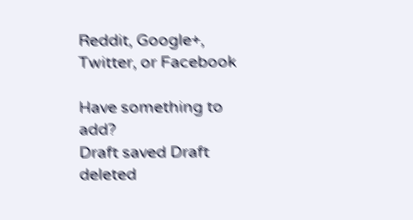Reddit, Google+, Twitter, or Facebook

Have something to add?
Draft saved Draft deleted